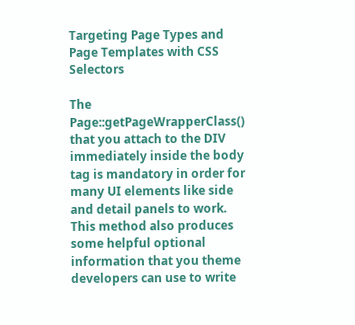Targeting Page Types and Page Templates with CSS Selectors

The Page::getPageWrapperClass() that you attach to the DIV immediately inside the body tag is mandatory in order for many UI elements like side and detail panels to work. This method also produces some helpful optional information that you theme developers can use to write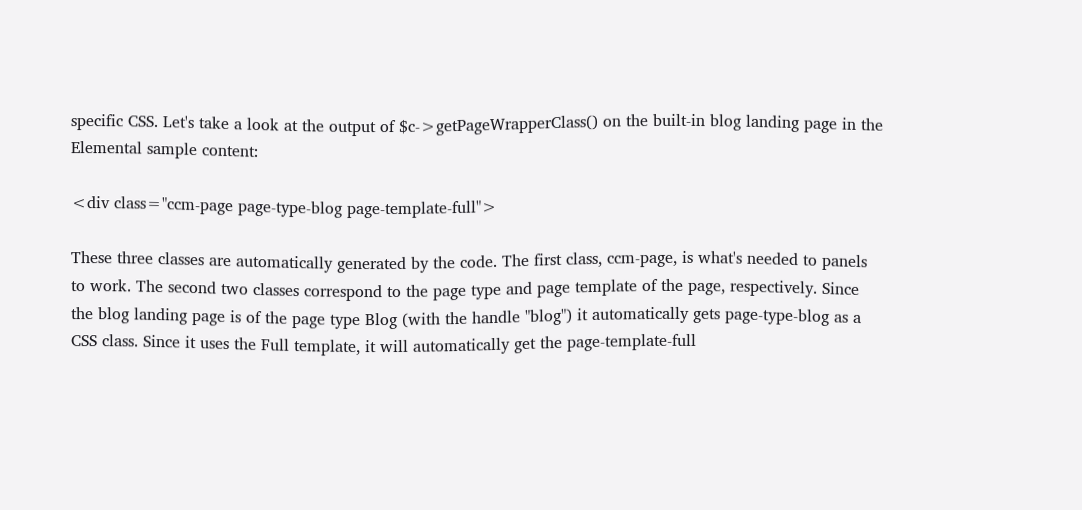specific CSS. Let's take a look at the output of $c->getPageWrapperClass() on the built-in blog landing page in the Elemental sample content:

<div class="ccm-page page-type-blog page-template-full">

These three classes are automatically generated by the code. The first class, ccm-page, is what's needed to panels to work. The second two classes correspond to the page type and page template of the page, respectively. Since the blog landing page is of the page type Blog (with the handle "blog") it automatically gets page-type-blog as a CSS class. Since it uses the Full template, it will automatically get the page-template-full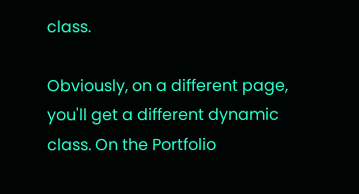class.

Obviously, on a different page, you'll get a different dynamic class. On the Portfolio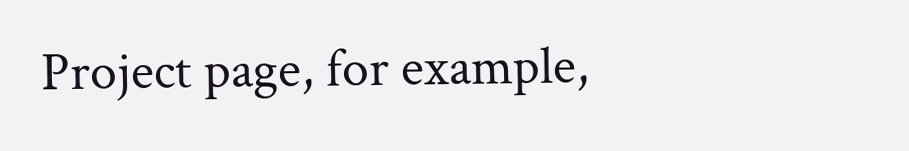Project page, for example,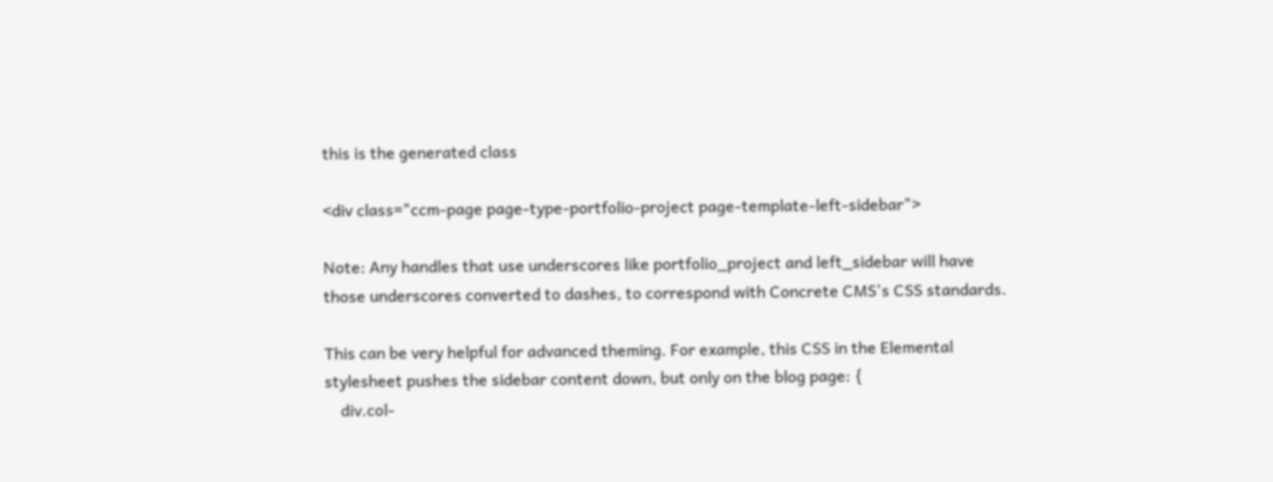this is the generated class

<div class="ccm-page page-type-portfolio-project page-template-left-sidebar">

Note: Any handles that use underscores like portfolio_project and left_sidebar will have those underscores converted to dashes, to correspond with Concrete CMS's CSS standards.

This can be very helpful for advanced theming. For example, this CSS in the Elemental stylesheet pushes the sidebar content down, but only on the blog page: {
    div.col-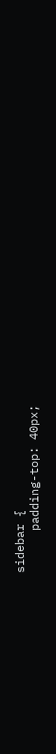sidebar {
      padding-top: 40px;